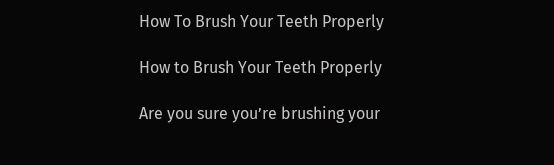How To Brush Your Teeth Properly

How to Brush Your Teeth Properly

Are you sure you’re brushing your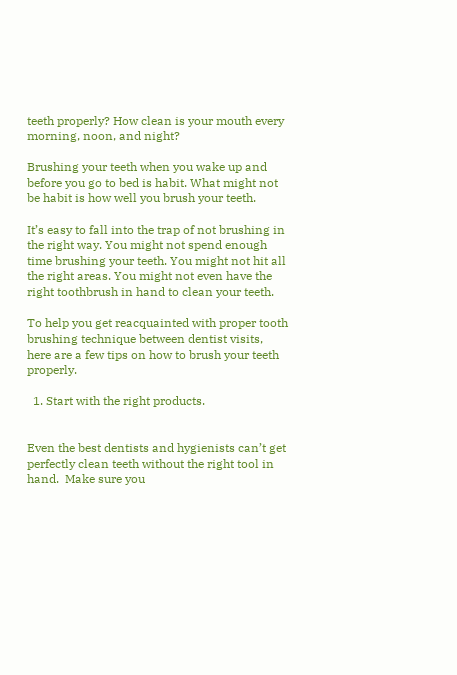teeth properly? How clean is your mouth every morning, noon, and night?

Brushing your teeth when you wake up and before you go to bed is habit. What might not be habit is how well you brush your teeth.

It’s easy to fall into the trap of not brushing in the right way. You might not spend enough time brushing your teeth. You might not hit all the right areas. You might not even have the right toothbrush in hand to clean your teeth.

To help you get reacquainted with proper tooth brushing technique between dentist visits, here are a few tips on how to brush your teeth properly.

  1. Start with the right products.


Even the best dentists and hygienists can’t get perfectly clean teeth without the right tool in hand.  Make sure you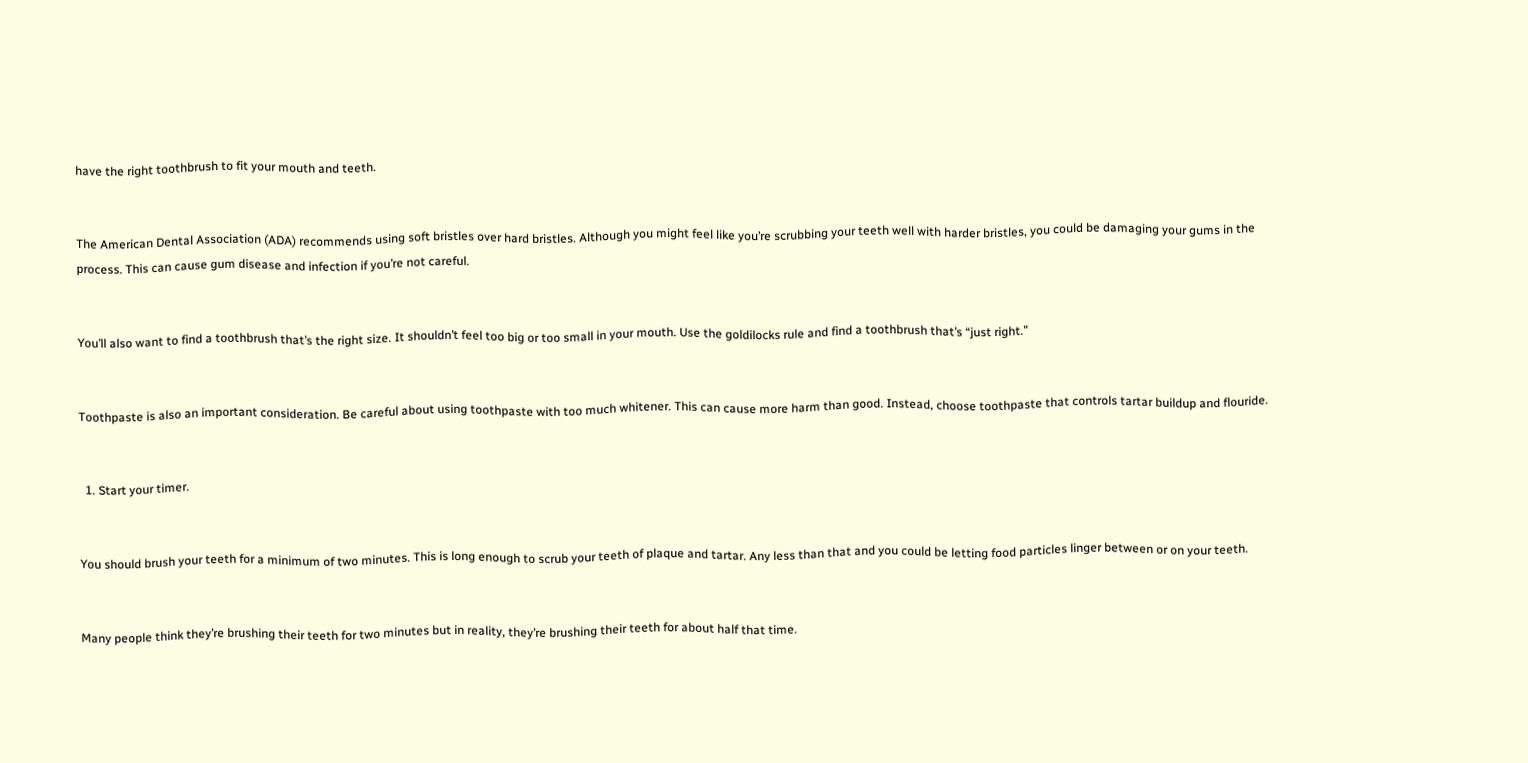have the right toothbrush to fit your mouth and teeth.


The American Dental Association (ADA) recommends using soft bristles over hard bristles. Although you might feel like you’re scrubbing your teeth well with harder bristles, you could be damaging your gums in the process. This can cause gum disease and infection if you’re not careful.


You’ll also want to find a toothbrush that’s the right size. It shouldn’t feel too big or too small in your mouth. Use the goldilocks rule and find a toothbrush that’s “just right.”


Toothpaste is also an important consideration. Be careful about using toothpaste with too much whitener. This can cause more harm than good. Instead, choose toothpaste that controls tartar buildup and flouride.


  1. Start your timer.


You should brush your teeth for a minimum of two minutes. This is long enough to scrub your teeth of plaque and tartar. Any less than that and you could be letting food particles linger between or on your teeth.


Many people think they’re brushing their teeth for two minutes but in reality, they’re brushing their teeth for about half that time.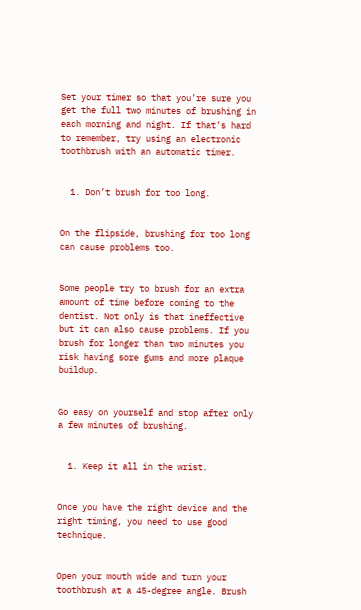Set your timer so that you’re sure you get the full two minutes of brushing in each morning and night. If that’s hard to remember, try using an electronic toothbrush with an automatic timer.


  1. Don’t brush for too long.


On the flipside, brushing for too long can cause problems too.


Some people try to brush for an extra amount of time before coming to the dentist. Not only is that ineffective but it can also cause problems. If you brush for longer than two minutes you risk having sore gums and more plaque buildup.


Go easy on yourself and stop after only a few minutes of brushing.


  1. Keep it all in the wrist.


Once you have the right device and the right timing, you need to use good technique.


Open your mouth wide and turn your toothbrush at a 45-degree angle. Brush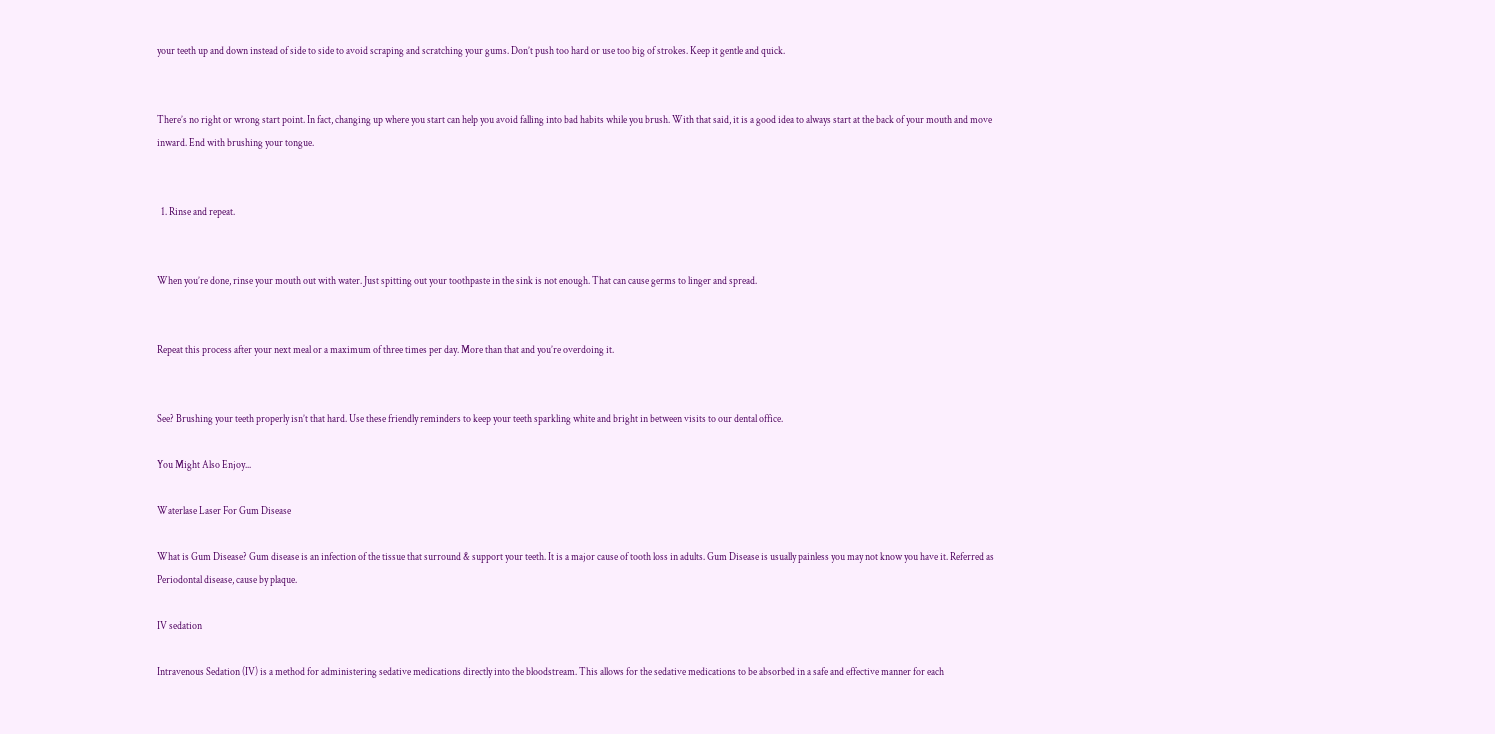your teeth up and down instead of side to side to avoid scraping and scratching your gums. Don’t push too hard or use too big of strokes. Keep it gentle and quick.


There’s no right or wrong start point. In fact, changing up where you start can help you avoid falling into bad habits while you brush. With that said, it is a good idea to always start at the back of your mouth and move inward. End with brushing your tongue.


  1. Rinse and repeat.


When you’re done, rinse your mouth out with water. Just spitting out your toothpaste in the sink is not enough. That can cause germs to linger and spread.


Repeat this process after your next meal or a maximum of three times per day. More than that and you’re overdoing it.


See? Brushing your teeth properly isn’t that hard. Use these friendly reminders to keep your teeth sparkling white and bright in between visits to our dental office.

You Might Also Enjoy...

Waterlase Laser For Gum Disease

What is Gum Disease? Gum disease is an infection of the tissue that surround & support your teeth. It is a major cause of tooth loss in adults. Gum Disease is usually painless you may not know you have it. Referred as Periodontal disease, cause by plaque.

IV sedation

Intravenous Sedation (IV) is a method for administering sedative medications directly into the bloodstream. This allows for the sedative medications to be absorbed in a safe and effective manner for each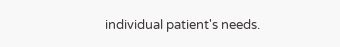individual patient's needs.